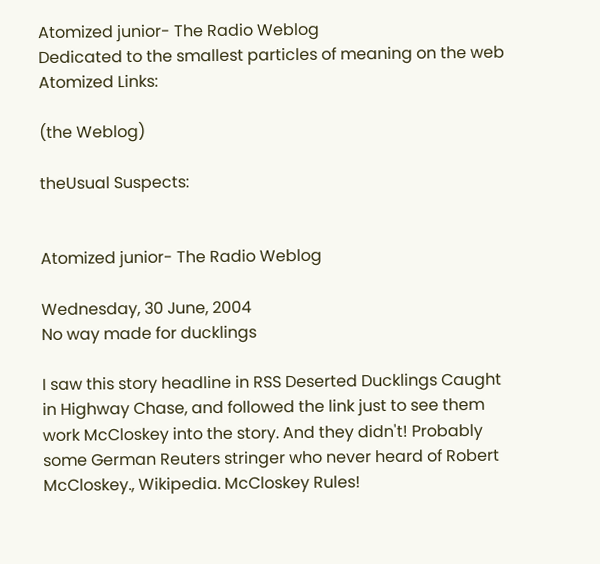Atomized junior- The Radio Weblog
Dedicated to the smallest particles of meaning on the web
Atomized Links:

(the Weblog)

theUsual Suspects:


Atomized junior- The Radio Weblog

Wednesday, 30 June, 2004
No way made for ducklings

I saw this story headline in RSS Deserted Ducklings Caught in Highway Chase, and followed the link just to see them work McCloskey into the story. And they didn't! Probably some German Reuters stringer who never heard of Robert McCloskey., Wikipedia. McCloskey Rules!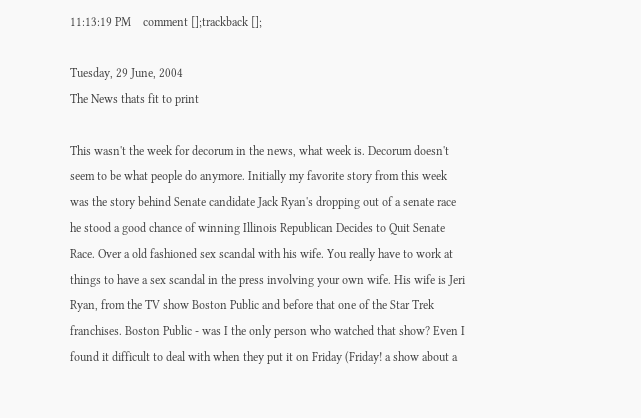11:13:19 PM    comment [];trackback [];

Tuesday, 29 June, 2004
The News thats fit to print

This wasn't the week for decorum in the news, what week is. Decorum doesn't seem to be what people do anymore. Initially my favorite story from this week was the story behind Senate candidate Jack Ryan's dropping out of a senate race he stood a good chance of winning Illinois Republican Decides to Quit Senate Race. Over a old fashioned sex scandal with his wife. You really have to work at things to have a sex scandal in the press involving your own wife. His wife is Jeri Ryan, from the TV show Boston Public and before that one of the Star Trek franchises. Boston Public - was I the only person who watched that show? Even I found it difficult to deal with when they put it on Friday (Friday! a show about a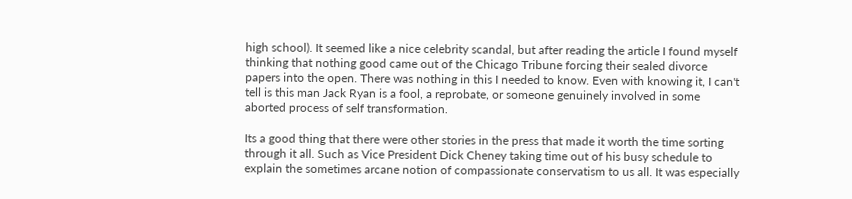high school). It seemed like a nice celebrity scandal, but after reading the article I found myself thinking that nothing good came out of the Chicago Tribune forcing their sealed divorce papers into the open. There was nothing in this I needed to know. Even with knowing it, I can't tell is this man Jack Ryan is a fool, a reprobate, or someone genuinely involved in some aborted process of self transformation.

Its a good thing that there were other stories in the press that made it worth the time sorting through it all. Such as Vice President Dick Cheney taking time out of his busy schedule to explain the sometimes arcane notion of compassionate conservatism to us all. It was especially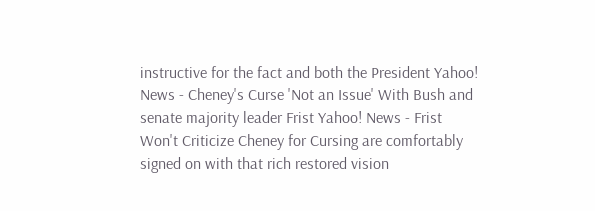instructive for the fact and both the President Yahoo! News - Cheney's Curse 'Not an Issue' With Bush and senate majority leader Frist Yahoo! News - Frist Won't Criticize Cheney for Cursing are comfortably signed on with that rich restored vision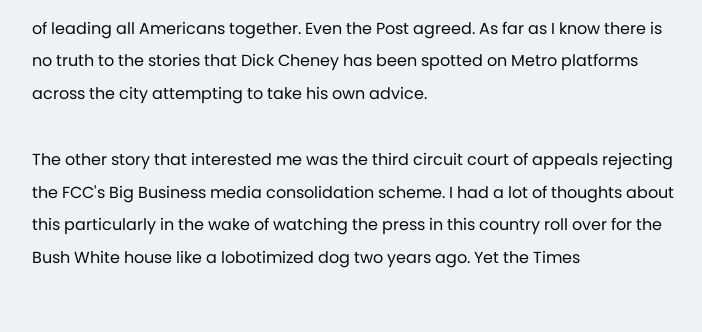of leading all Americans together. Even the Post agreed. As far as I know there is no truth to the stories that Dick Cheney has been spotted on Metro platforms across the city attempting to take his own advice.

The other story that interested me was the third circuit court of appeals rejecting the FCC's Big Business media consolidation scheme. I had a lot of thoughts about this particularly in the wake of watching the press in this country roll over for the Bush White house like a lobotimized dog two years ago. Yet the Times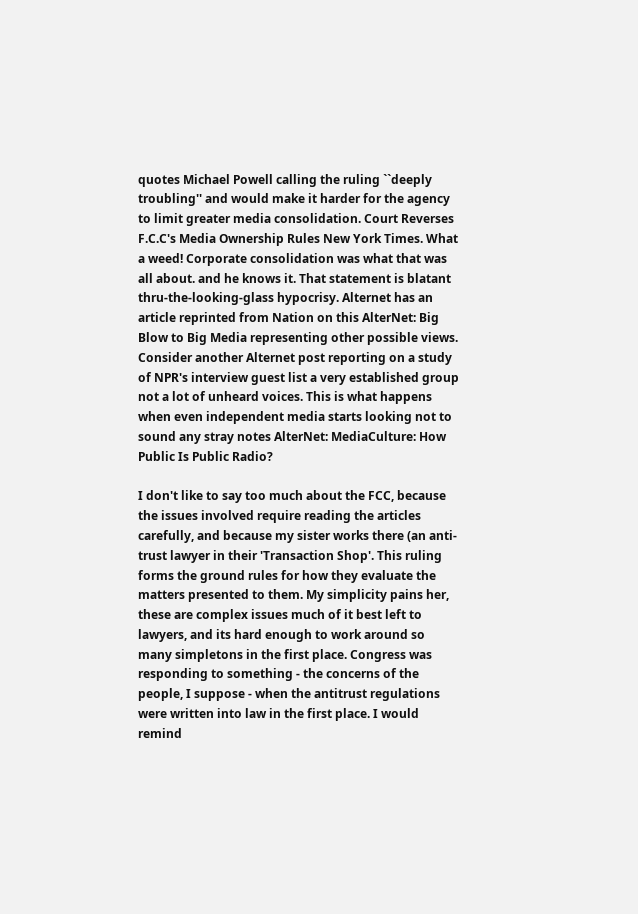quotes Michael Powell calling the ruling ``deeply troubling'' and would make it harder for the agency to limit greater media consolidation. Court Reverses F.C.C's Media Ownership Rules New York Times. What a weed! Corporate consolidation was what that was all about. and he knows it. That statement is blatant thru-the-looking-glass hypocrisy. Alternet has an article reprinted from Nation on this AlterNet: Big Blow to Big Media representing other possible views. Consider another Alternet post reporting on a study of NPR's interview guest list a very established group not a lot of unheard voices. This is what happens when even independent media starts looking not to sound any stray notes AlterNet: MediaCulture: How Public Is Public Radio?

I don't like to say too much about the FCC, because the issues involved require reading the articles carefully, and because my sister works there (an anti-trust lawyer in their 'Transaction Shop'. This ruling forms the ground rules for how they evaluate the matters presented to them. My simplicity pains her, these are complex issues much of it best left to lawyers, and its hard enough to work around so many simpletons in the first place. Congress was responding to something - the concerns of the people, I suppose - when the antitrust regulations were written into law in the first place. I would remind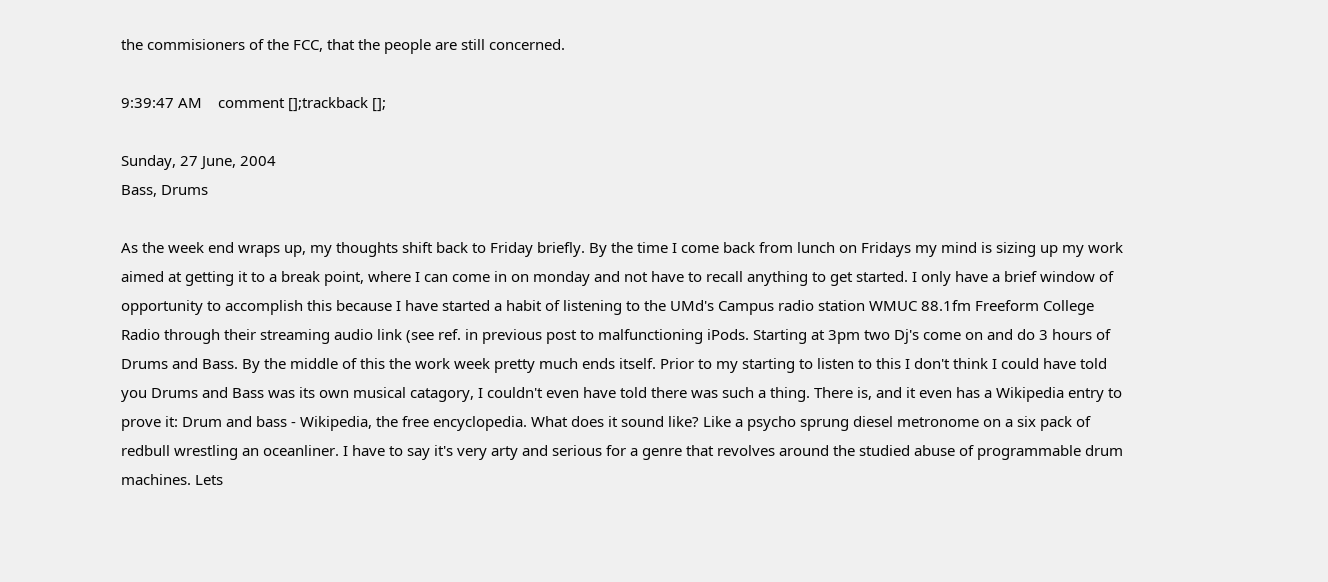the commisioners of the FCC, that the people are still concerned.

9:39:47 AM    comment [];trackback [];

Sunday, 27 June, 2004
Bass, Drums

As the week end wraps up, my thoughts shift back to Friday briefly. By the time I come back from lunch on Fridays my mind is sizing up my work aimed at getting it to a break point, where I can come in on monday and not have to recall anything to get started. I only have a brief window of opportunity to accomplish this because I have started a habit of listening to the UMd's Campus radio station WMUC 88.1fm Freeform College Radio through their streaming audio link (see ref. in previous post to malfunctioning iPods. Starting at 3pm two Dj's come on and do 3 hours of Drums and Bass. By the middle of this the work week pretty much ends itself. Prior to my starting to listen to this I don't think I could have told you Drums and Bass was its own musical catagory, I couldn't even have told there was such a thing. There is, and it even has a Wikipedia entry to prove it: Drum and bass - Wikipedia, the free encyclopedia. What does it sound like? Like a psycho sprung diesel metronome on a six pack of redbull wrestling an oceanliner. I have to say it's very arty and serious for a genre that revolves around the studied abuse of programmable drum machines. Lets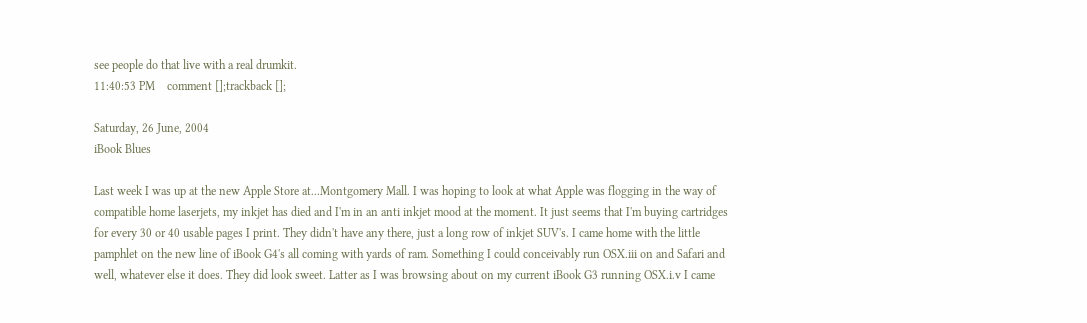see people do that live with a real drumkit.
11:40:53 PM    comment [];trackback [];

Saturday, 26 June, 2004
iBook Blues

Last week I was up at the new Apple Store at...Montgomery Mall. I was hoping to look at what Apple was flogging in the way of compatible home laserjets, my inkjet has died and I'm in an anti inkjet mood at the moment. It just seems that I'm buying cartridges for every 30 or 40 usable pages I print. They didn't have any there, just a long row of inkjet SUV's. I came home with the little pamphlet on the new line of iBook G4's all coming with yards of ram. Something I could conceivably run OSX.iii on and Safari and well, whatever else it does. They did look sweet. Latter as I was browsing about on my current iBook G3 running OSX.i.v I came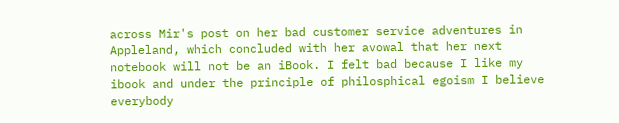across Mir's post on her bad customer service adventures in Appleland, which concluded with her avowal that her next notebook will not be an iBook. I felt bad because I like my ibook and under the principle of philosphical egoism I believe everybody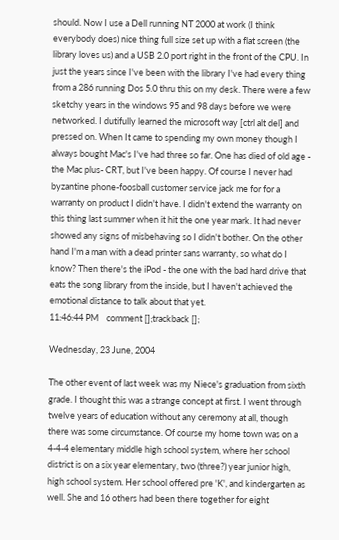should. Now I use a Dell running NT 2000 at work (I think everybody does) nice thing full size set up with a flat screen (the library loves us) and a USB 2.0 port right in the front of the CPU. In just the years since I've been with the library I've had every thing from a 286 running Dos 5.0 thru this on my desk. There were a few sketchy years in the windows 95 and 98 days before we were networked. I dutifully learned the microsoft way [ctrl alt del] and pressed on. When It came to spending my own money though I always bought Mac's I've had three so far. One has died of old age - the Mac plus- CRT, but I've been happy. Of course I never had byzantine phone-foosball customer service jack me for for a warranty on product I didn't have. I didn't extend the warranty on this thing last summer when it hit the one year mark. It had never showed any signs of misbehaving so I didn't bother. On the other hand I'm a man with a dead printer sans warranty, so what do I know? Then there's the iPod - the one with the bad hard drive that eats the song library from the inside, but I haven't achieved the emotional distance to talk about that yet.
11:46:44 PM    comment [];trackback [];

Wednesday, 23 June, 2004

The other event of last week was my Niece's graduation from sixth grade. I thought this was a strange concept at first. I went through twelve years of education without any ceremony at all, though there was some circumstance. Of course my home town was on a 4-4-4 elementary middle high school system, where her school district is on a six year elementary, two (three?) year junior high, high school system. Her school offered pre 'K', and kindergarten as well. She and 16 others had been there together for eight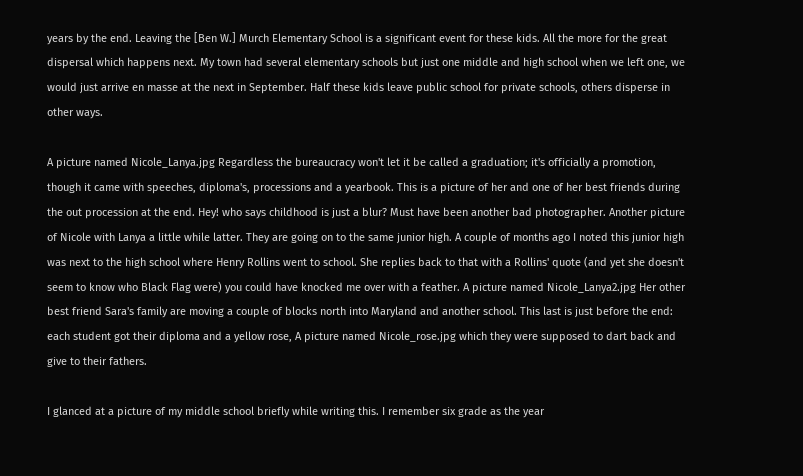years by the end. Leaving the [Ben W.] Murch Elementary School is a significant event for these kids. All the more for the great dispersal which happens next. My town had several elementary schools but just one middle and high school when we left one, we would just arrive en masse at the next in September. Half these kids leave public school for private schools, others disperse in other ways.

A picture named Nicole_Lanya.jpg Regardless the bureaucracy won't let it be called a graduation; it's officially a promotion, though it came with speeches, diploma's, processions and a yearbook. This is a picture of her and one of her best friends during the out procession at the end. Hey! who says childhood is just a blur? Must have been another bad photographer. Another picture of Nicole with Lanya a little while latter. They are going on to the same junior high. A couple of months ago I noted this junior high was next to the high school where Henry Rollins went to school. She replies back to that with a Rollins' quote (and yet she doesn't seem to know who Black Flag were) you could have knocked me over with a feather. A picture named Nicole_Lanya2.jpg Her other best friend Sara's family are moving a couple of blocks north into Maryland and another school. This last is just before the end: each student got their diploma and a yellow rose, A picture named Nicole_rose.jpg which they were supposed to dart back and give to their fathers.

I glanced at a picture of my middle school briefly while writing this. I remember six grade as the year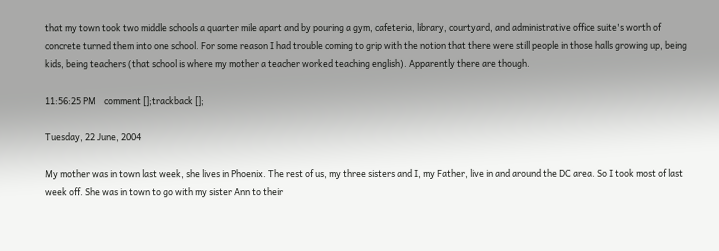that my town took two middle schools a quarter mile apart and by pouring a gym, cafeteria, library, courtyard, and administrative office suite's worth of concrete turned them into one school. For some reason I had trouble coming to grip with the notion that there were still people in those halls growing up, being kids, being teachers (that school is where my mother a teacher worked teaching english). Apparently there are though.

11:56:25 PM    comment [];trackback [];

Tuesday, 22 June, 2004

My mother was in town last week, she lives in Phoenix. The rest of us, my three sisters and I, my Father, live in and around the DC area. So I took most of last week off. She was in town to go with my sister Ann to their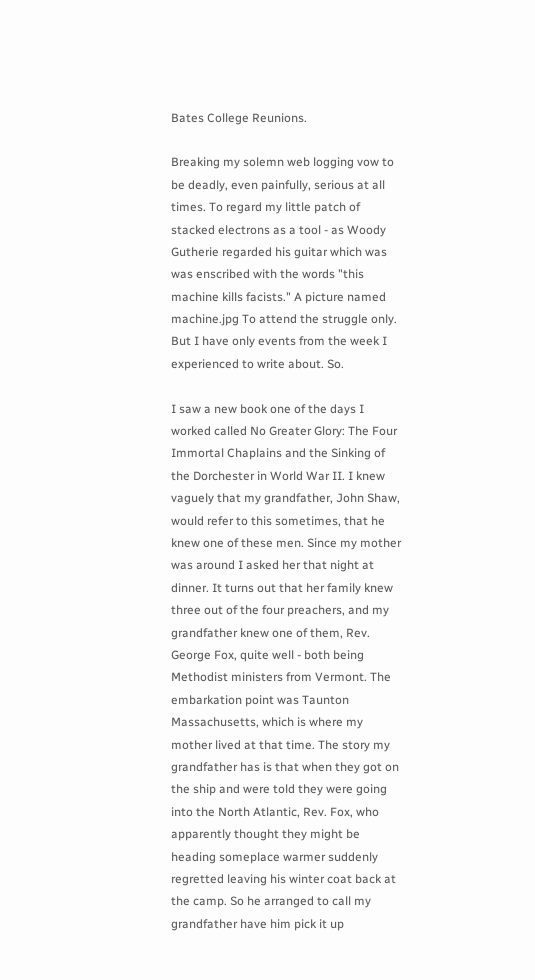Bates College Reunions.

Breaking my solemn web logging vow to be deadly, even painfully, serious at all times. To regard my little patch of stacked electrons as a tool - as Woody Gutherie regarded his guitar which was was enscribed with the words "this machine kills facists." A picture named machine.jpg To attend the struggle only. But I have only events from the week I experienced to write about. So.

I saw a new book one of the days I worked called No Greater Glory: The Four Immortal Chaplains and the Sinking of the Dorchester in World War II. I knew vaguely that my grandfather, John Shaw, would refer to this sometimes, that he knew one of these men. Since my mother was around I asked her that night at dinner. It turns out that her family knew three out of the four preachers, and my grandfather knew one of them, Rev. George Fox, quite well - both being Methodist ministers from Vermont. The embarkation point was Taunton Massachusetts, which is where my mother lived at that time. The story my grandfather has is that when they got on the ship and were told they were going into the North Atlantic, Rev. Fox, who apparently thought they might be heading someplace warmer suddenly regretted leaving his winter coat back at the camp. So he arranged to call my grandfather have him pick it up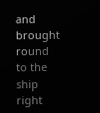and brought round to the ship right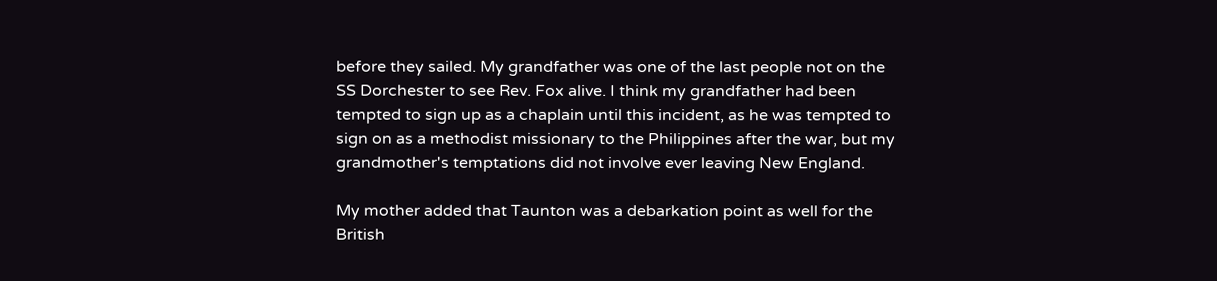before they sailed. My grandfather was one of the last people not on the SS Dorchester to see Rev. Fox alive. I think my grandfather had been tempted to sign up as a chaplain until this incident, as he was tempted to sign on as a methodist missionary to the Philippines after the war, but my grandmother's temptations did not involve ever leaving New England.

My mother added that Taunton was a debarkation point as well for the British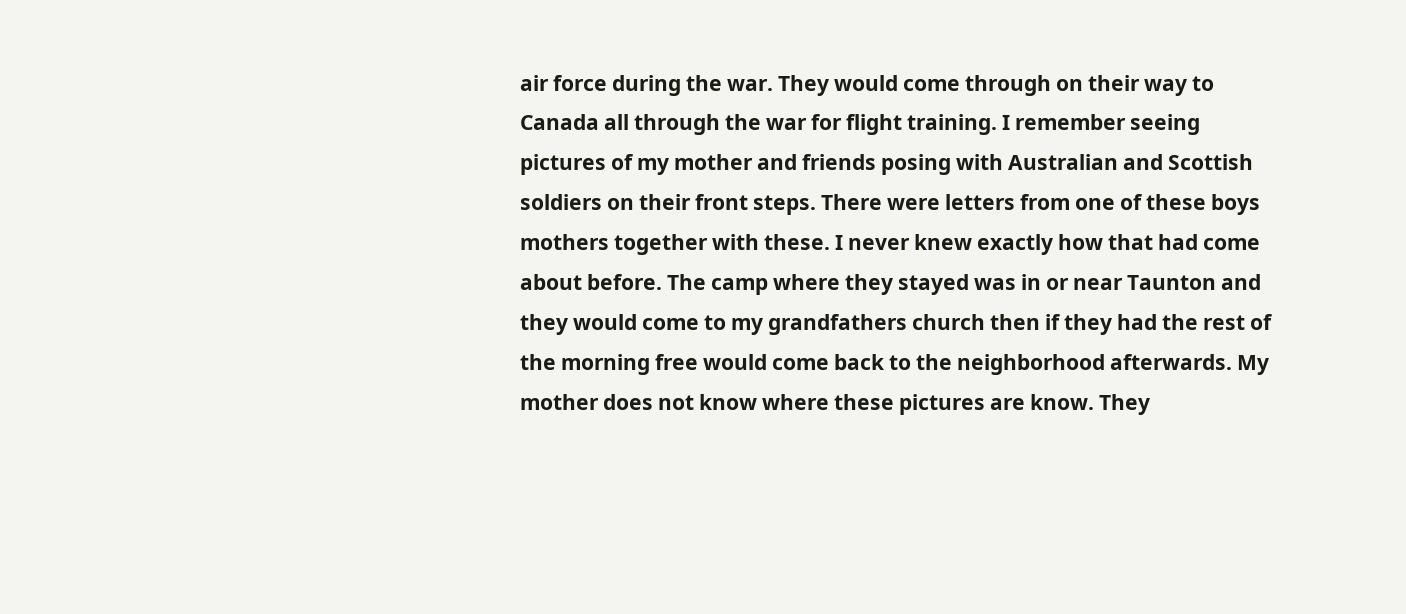air force during the war. They would come through on their way to Canada all through the war for flight training. I remember seeing pictures of my mother and friends posing with Australian and Scottish soldiers on their front steps. There were letters from one of these boys mothers together with these. I never knew exactly how that had come about before. The camp where they stayed was in or near Taunton and they would come to my grandfathers church then if they had the rest of the morning free would come back to the neighborhood afterwards. My mother does not know where these pictures are know. They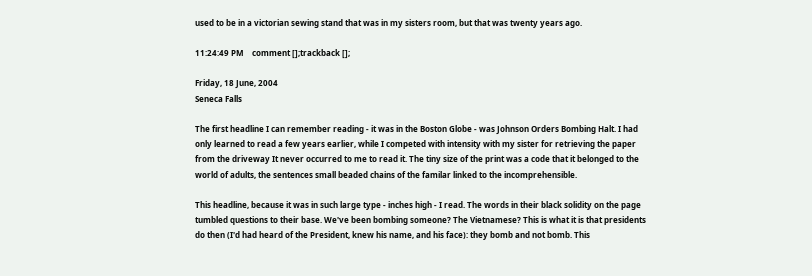used to be in a victorian sewing stand that was in my sisters room, but that was twenty years ago.

11:24:49 PM    comment [];trackback [];

Friday, 18 June, 2004
Seneca Falls

The first headline I can remember reading - it was in the Boston Globe - was Johnson Orders Bombing Halt. I had only learned to read a few years earlier, while I competed with intensity with my sister for retrieving the paper from the driveway It never occurred to me to read it. The tiny size of the print was a code that it belonged to the world of adults, the sentences small beaded chains of the familar linked to the incomprehensible.

This headline, because it was in such large type - inches high - I read. The words in their black solidity on the page tumbled questions to their base. We've been bombing someone? The Vietnamese? This is what it is that presidents do then (I'd had heard of the President, knew his name, and his face): they bomb and not bomb. This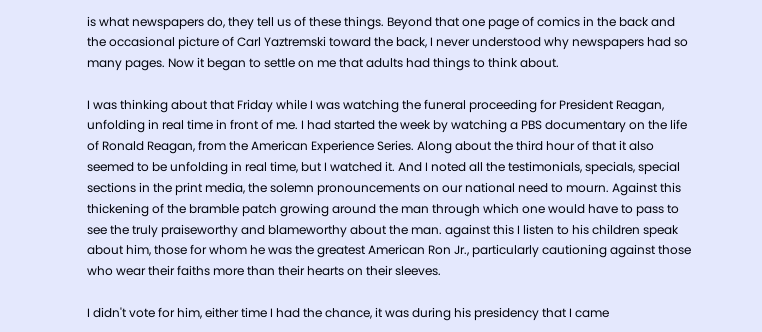is what newspapers do, they tell us of these things. Beyond that one page of comics in the back and the occasional picture of Carl Yaztremski toward the back, I never understood why newspapers had so many pages. Now it began to settle on me that adults had things to think about.

I was thinking about that Friday while I was watching the funeral proceeding for President Reagan, unfolding in real time in front of me. I had started the week by watching a PBS documentary on the life of Ronald Reagan, from the American Experience Series. Along about the third hour of that it also seemed to be unfolding in real time, but I watched it. And I noted all the testimonials, specials, special sections in the print media, the solemn pronouncements on our national need to mourn. Against this thickening of the bramble patch growing around the man through which one would have to pass to see the truly praiseworthy and blameworthy about the man. against this I listen to his children speak about him, those for whom he was the greatest American Ron Jr., particularly cautioning against those who wear their faiths more than their hearts on their sleeves.

I didn't vote for him, either time I had the chance, it was during his presidency that I came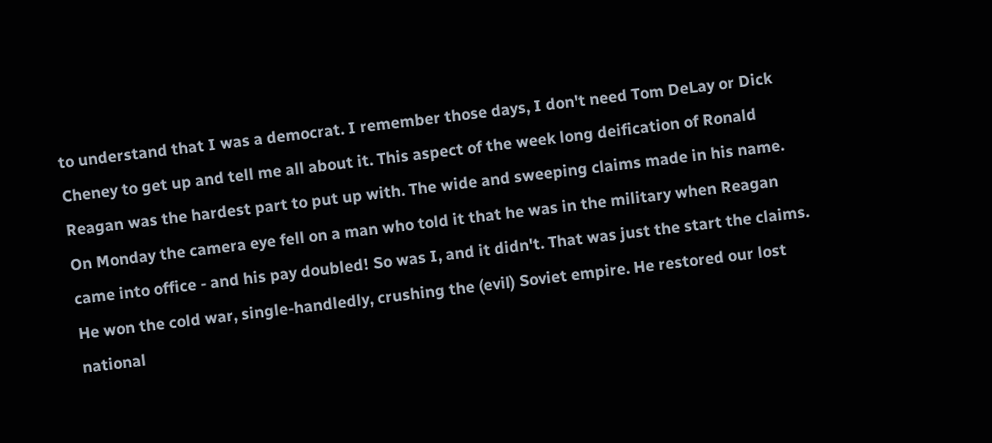to understand that I was a democrat. I remember those days, I don't need Tom DeLay or Dick Cheney to get up and tell me all about it. This aspect of the week long deification of Ronald Reagan was the hardest part to put up with. The wide and sweeping claims made in his name. On Monday the camera eye fell on a man who told it that he was in the military when Reagan came into office - and his pay doubled! So was I, and it didn't. That was just the start the claims. He won the cold war, single-handledly, crushing the (evil) Soviet empire. He restored our lost national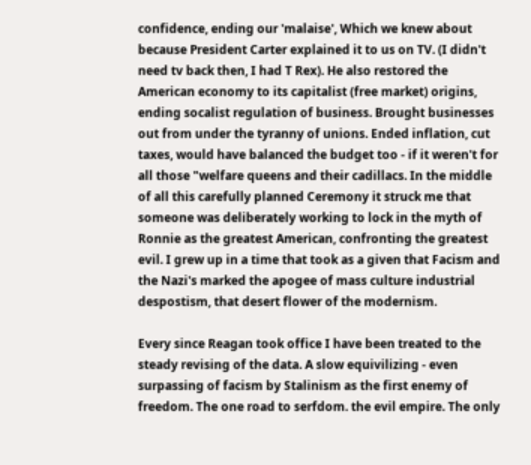confidence, ending our 'malaise', Which we knew about because President Carter explained it to us on TV. (I didn't need tv back then, I had T Rex). He also restored the American economy to its capitalist (free market) origins, ending socalist regulation of business. Brought businesses out from under the tyranny of unions. Ended inflation, cut taxes, would have balanced the budget too - if it weren't for all those "welfare queens and their cadillacs. In the middle of all this carefully planned Ceremony it struck me that someone was deliberately working to lock in the myth of Ronnie as the greatest American, confronting the greatest evil. I grew up in a time that took as a given that Facism and the Nazi's marked the apogee of mass culture industrial despostism, that desert flower of the modernism.

Every since Reagan took office I have been treated to the steady revising of the data. A slow equivilizing - even surpassing of facism by Stalinism as the first enemy of freedom. The one road to serfdom. the evil empire. The only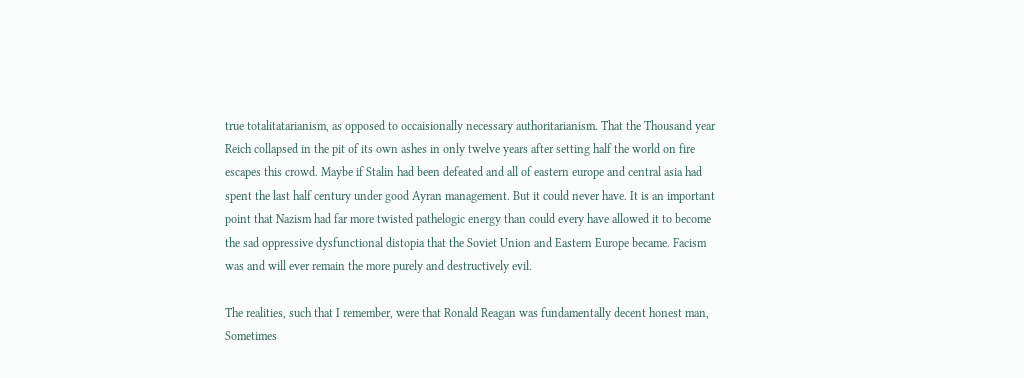true totalitatarianism, as opposed to occaisionally necessary authoritarianism. That the Thousand year Reich collapsed in the pit of its own ashes in only twelve years after setting half the world on fire escapes this crowd. Maybe if Stalin had been defeated and all of eastern europe and central asia had spent the last half century under good Ayran management. But it could never have. It is an important point that Nazism had far more twisted pathelogic energy than could every have allowed it to become the sad oppressive dysfunctional distopia that the Soviet Union and Eastern Europe became. Facism was and will ever remain the more purely and destructively evil.

The realities, such that I remember, were that Ronald Reagan was fundamentally decent honest man, Sometimes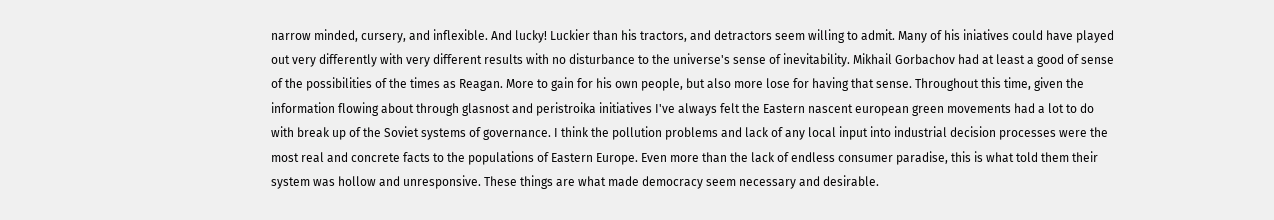narrow minded, cursery, and inflexible. And lucky! Luckier than his tractors, and detractors seem willing to admit. Many of his iniatives could have played out very differently with very different results with no disturbance to the universe's sense of inevitability. Mikhail Gorbachov had at least a good of sense of the possibilities of the times as Reagan. More to gain for his own people, but also more lose for having that sense. Throughout this time, given the information flowing about through glasnost and peristroika initiatives I've always felt the Eastern nascent european green movements had a lot to do with break up of the Soviet systems of governance. I think the pollution problems and lack of any local input into industrial decision processes were the most real and concrete facts to the populations of Eastern Europe. Even more than the lack of endless consumer paradise, this is what told them their system was hollow and unresponsive. These things are what made democracy seem necessary and desirable.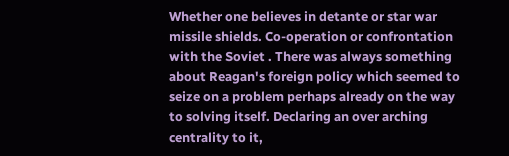Whether one believes in detante or star war missile shields. Co-operation or confrontation with the Soviet . There was always something about Reagan's foreign policy which seemed to seize on a problem perhaps already on the way to solving itself. Declaring an over arching centrality to it,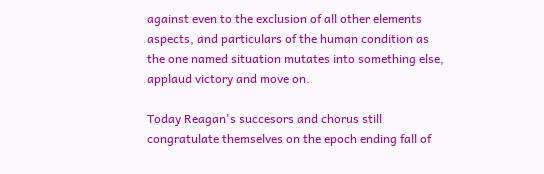against even to the exclusion of all other elements aspects, and particulars of the human condition as the one named situation mutates into something else, applaud victory and move on.

Today Reagan's succesors and chorus still congratulate themselves on the epoch ending fall of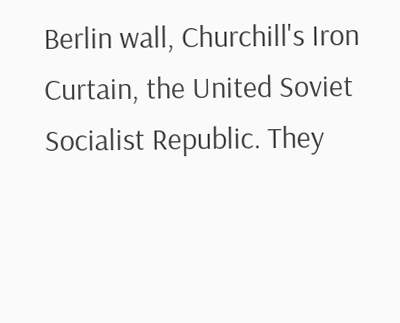Berlin wall, Churchill's Iron Curtain, the United Soviet Socialist Republic. They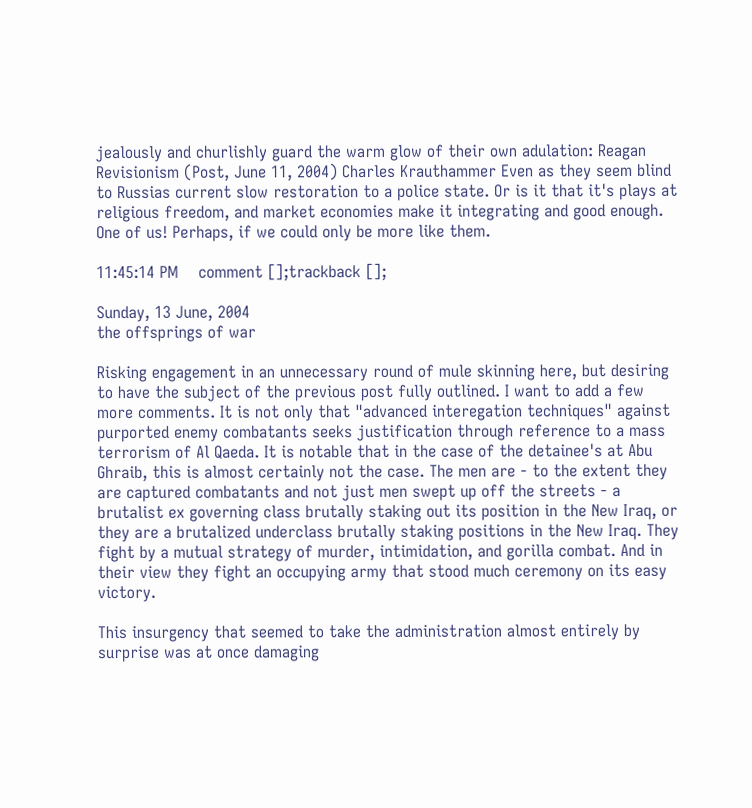jealously and churlishly guard the warm glow of their own adulation: Reagan Revisionism (Post, June 11, 2004) Charles Krauthammer Even as they seem blind to Russias current slow restoration to a police state. Or is it that it's plays at religious freedom, and market economies make it integrating and good enough. One of us! Perhaps, if we could only be more like them.

11:45:14 PM    comment [];trackback [];

Sunday, 13 June, 2004
the offsprings of war

Risking engagement in an unnecessary round of mule skinning here, but desiring to have the subject of the previous post fully outlined. I want to add a few more comments. It is not only that "advanced interegation techniques" against purported enemy combatants seeks justification through reference to a mass terrorism of Al Qaeda. It is notable that in the case of the detainee's at Abu Ghraib, this is almost certainly not the case. The men are - to the extent they are captured combatants and not just men swept up off the streets - a brutalist ex governing class brutally staking out its position in the New Iraq, or they are a brutalized underclass brutally staking positions in the New Iraq. They fight by a mutual strategy of murder, intimidation, and gorilla combat. And in their view they fight an occupying army that stood much ceremony on its easy victory.

This insurgency that seemed to take the administration almost entirely by surprise was at once damaging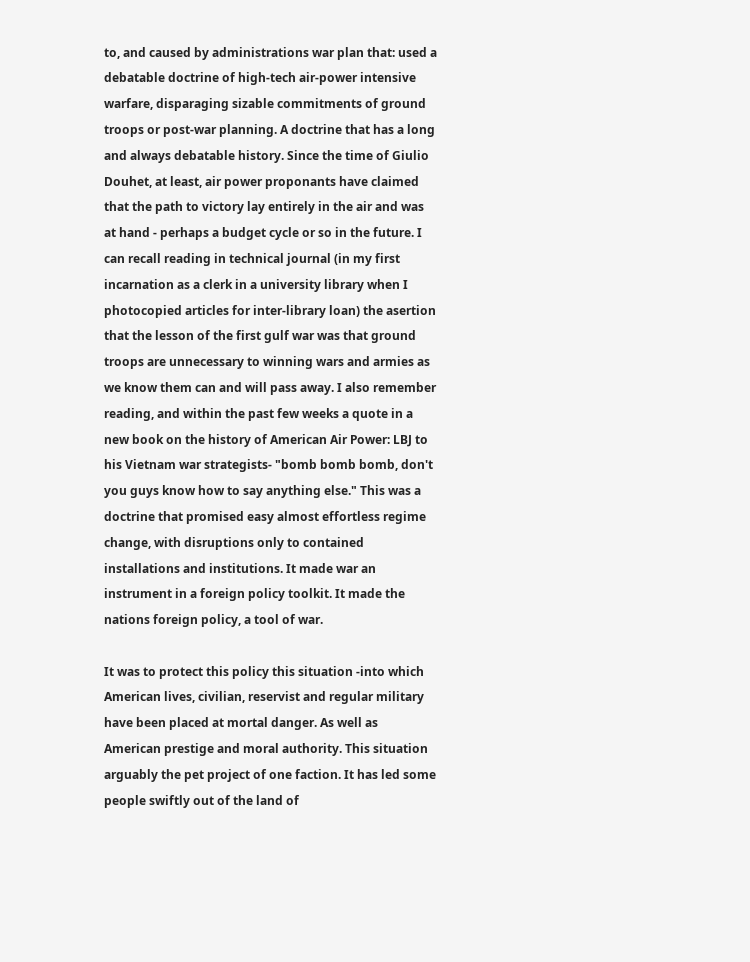to, and caused by administrations war plan that: used a debatable doctrine of high-tech air-power intensive warfare, disparaging sizable commitments of ground troops or post-war planning. A doctrine that has a long and always debatable history. Since the time of Giulio Douhet, at least, air power proponants have claimed that the path to victory lay entirely in the air and was at hand - perhaps a budget cycle or so in the future. I can recall reading in technical journal (in my first incarnation as a clerk in a university library when I photocopied articles for inter-library loan) the asertion that the lesson of the first gulf war was that ground troops are unnecessary to winning wars and armies as we know them can and will pass away. I also remember reading, and within the past few weeks a quote in a new book on the history of American Air Power: LBJ to his Vietnam war strategists- "bomb bomb bomb, don't you guys know how to say anything else." This was a doctrine that promised easy almost effortless regime change, with disruptions only to contained installations and institutions. It made war an instrument in a foreign policy toolkit. It made the nations foreign policy, a tool of war.

It was to protect this policy this situation -into which American lives, civilian, reservist and regular military have been placed at mortal danger. As well as American prestige and moral authority. This situation arguably the pet project of one faction. It has led some people swiftly out of the land of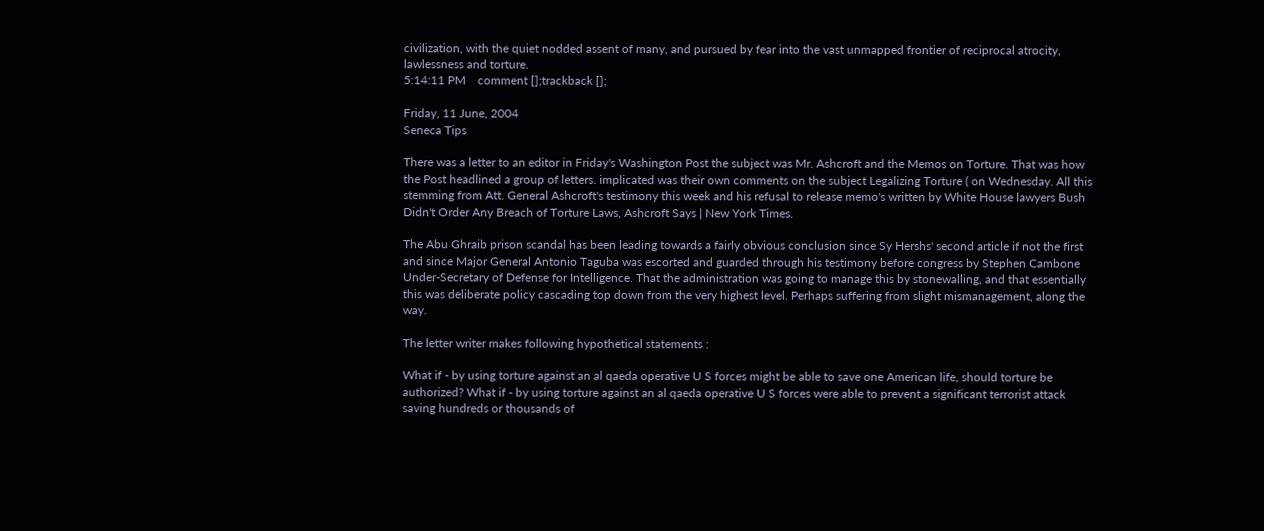civilization, with the quiet nodded assent of many, and pursued by fear into the vast unmapped frontier of reciprocal atrocity, lawlessness and torture.
5:14:11 PM    comment [];trackback [];

Friday, 11 June, 2004
Seneca Tips

There was a letter to an editor in Friday's Washington Post the subject was Mr. Ashcroft and the Memos on Torture. That was how the Post headlined a group of letters. implicated was their own comments on the subject Legalizing Torture ( on Wednesday. All this stemming from Att. General Ashcroft's testimony this week and his refusal to release memo's written by White House lawyers Bush Didn't Order Any Breach of Torture Laws, Ashcroft Says | New York Times.

The Abu Ghraib prison scandal has been leading towards a fairly obvious conclusion since Sy Hershs' second article if not the first and since Major General Antonio Taguba was escorted and guarded through his testimony before congress by Stephen Cambone Under-Secretary of Defense for Intelligence. That the administration was going to manage this by stonewalling, and that essentially this was deliberate policy cascading top down from the very highest level. Perhaps suffering from slight mismanagement, along the way.

The letter writer makes following hypothetical statements :

What if - by using torture against an al qaeda operative U S forces might be able to save one American life, should torture be authorized? What if - by using torture against an al qaeda operative U S forces were able to prevent a significant terrorist attack saving hundreds or thousands of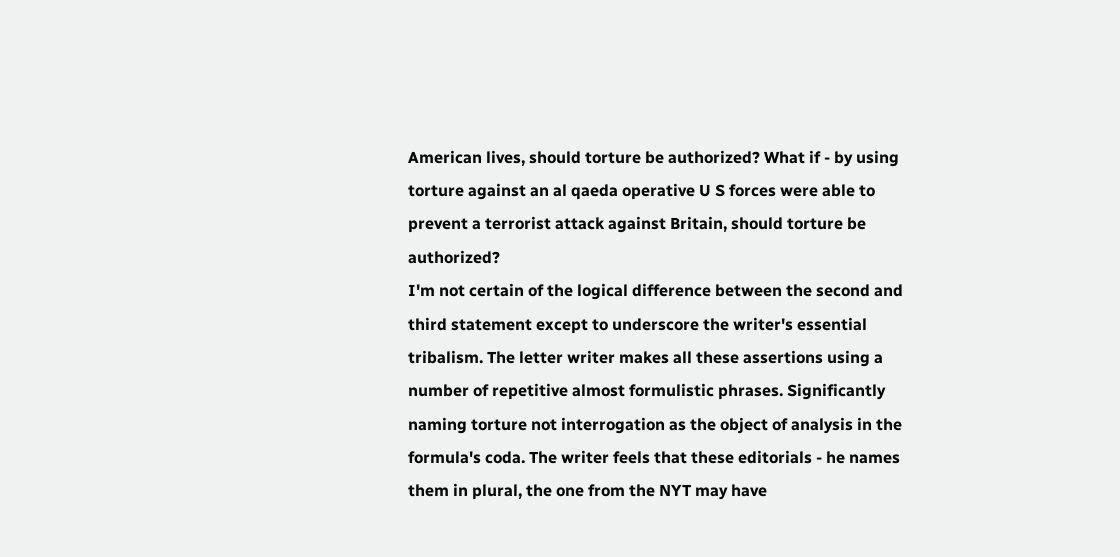American lives, should torture be authorized? What if - by using torture against an al qaeda operative U S forces were able to prevent a terrorist attack against Britain, should torture be authorized?
I'm not certain of the logical difference between the second and third statement except to underscore the writer's essential tribalism. The letter writer makes all these assertions using a number of repetitive almost formulistic phrases. Significantly naming torture not interrogation as the object of analysis in the formula's coda. The writer feels that these editorials - he names them in plural, the one from the NYT may have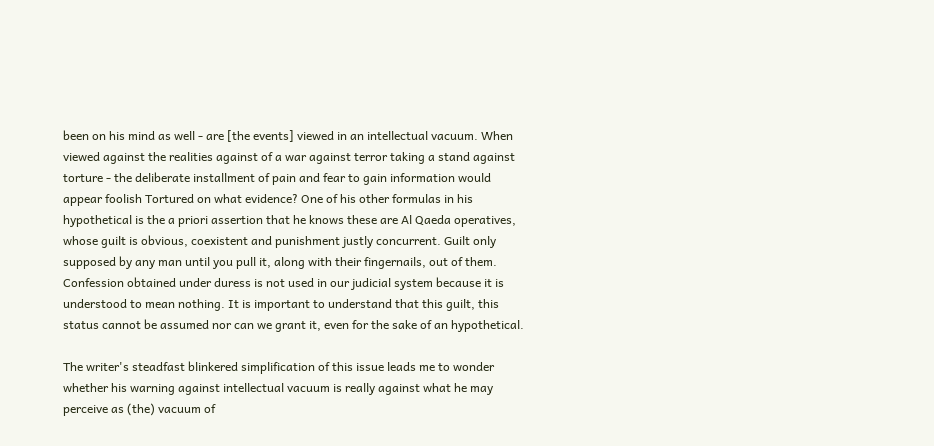been on his mind as well - are [the events] viewed in an intellectual vacuum. When viewed against the realities against of a war against terror taking a stand against torture - the deliberate installment of pain and fear to gain information would appear foolish Tortured on what evidence? One of his other formulas in his hypothetical is the a priori assertion that he knows these are Al Qaeda operatives, whose guilt is obvious, coexistent and punishment justly concurrent. Guilt only supposed by any man until you pull it, along with their fingernails, out of them. Confession obtained under duress is not used in our judicial system because it is understood to mean nothing. It is important to understand that this guilt, this status cannot be assumed nor can we grant it, even for the sake of an hypothetical.

The writer's steadfast blinkered simplification of this issue leads me to wonder whether his warning against intellectual vacuum is really against what he may perceive as (the) vacuum of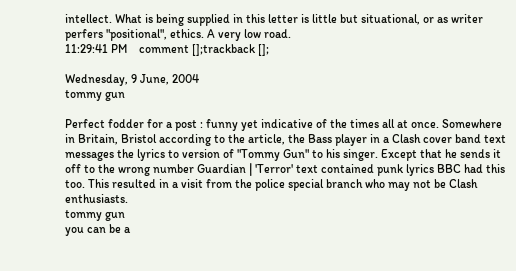intellect. What is being supplied in this letter is little but situational, or as writer perfers "positional", ethics. A very low road.
11:29:41 PM    comment [];trackback [];

Wednesday, 9 June, 2004
tommy gun

Perfect fodder for a post : funny yet indicative of the times all at once. Somewhere in Britain, Bristol according to the article, the Bass player in a Clash cover band text messages the lyrics to version of "Tommy Gun" to his singer. Except that he sends it off to the wrong number Guardian | 'Terror' text contained punk lyrics BBC had this too. This resulted in a visit from the police special branch who may not be Clash enthusiasts.
tommy gun
you can be a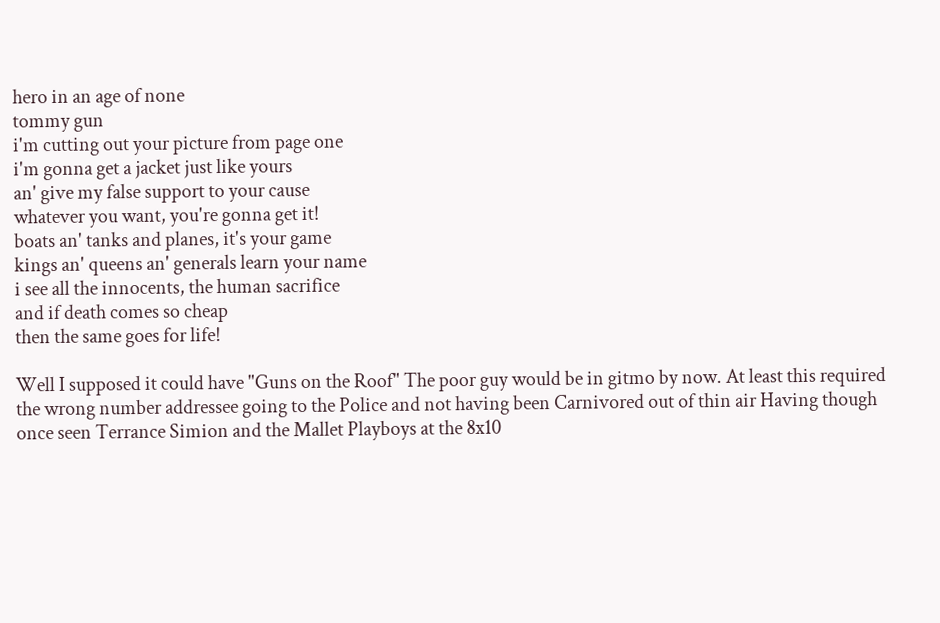hero in an age of none
tommy gun
i'm cutting out your picture from page one
i'm gonna get a jacket just like yours
an' give my false support to your cause
whatever you want, you're gonna get it!
boats an' tanks and planes, it's your game
kings an' queens an' generals learn your name
i see all the innocents, the human sacrifice
and if death comes so cheap
then the same goes for life!

Well I supposed it could have "Guns on the Roof" The poor guy would be in gitmo by now. At least this required the wrong number addressee going to the Police and not having been Carnivored out of thin air Having though once seen Terrance Simion and the Mallet Playboys at the 8x10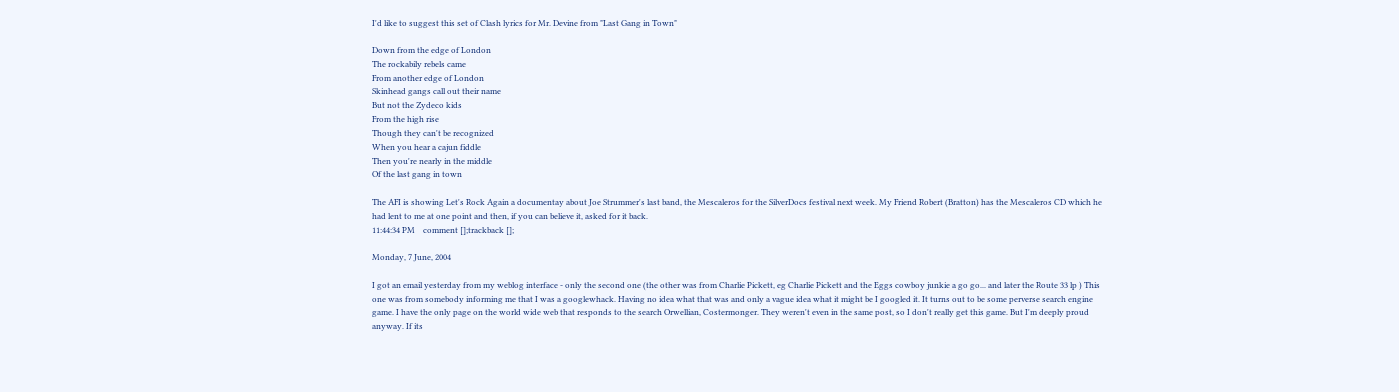I'd like to suggest this set of Clash lyrics for Mr. Devine from "Last Gang in Town"

Down from the edge of London
The rockabily rebels came
From another edge of London
Skinhead gangs call out their name
But not the Zydeco kids
From the high rise
Though they can't be recognized
When you hear a cajun fiddle
Then you're nearly in the middle
Of the last gang in town

The AFI is showing Let's Rock Again a documentay about Joe Strummer's last band, the Mescaleros for the SilverDocs festival next week. My Friend Robert (Bratton) has the Mescaleros CD which he had lent to me at one point and then, if you can believe it, asked for it back.
11:44:34 PM    comment [];trackback [];

Monday, 7 June, 2004

I got an email yesterday from my weblog interface - only the second one (the other was from Charlie Pickett, eg Charlie Pickett and the Eggs cowboy junkie a go go... and later the Route 33 lp ) This one was from somebody informing me that I was a googlewhack. Having no idea what that was and only a vague idea what it might be I googled it. It turns out to be some perverse search engine game. I have the only page on the world wide web that responds to the search Orwellian, Costermonger. They weren't even in the same post, so I don't really get this game. But I'm deeply proud anyway. If its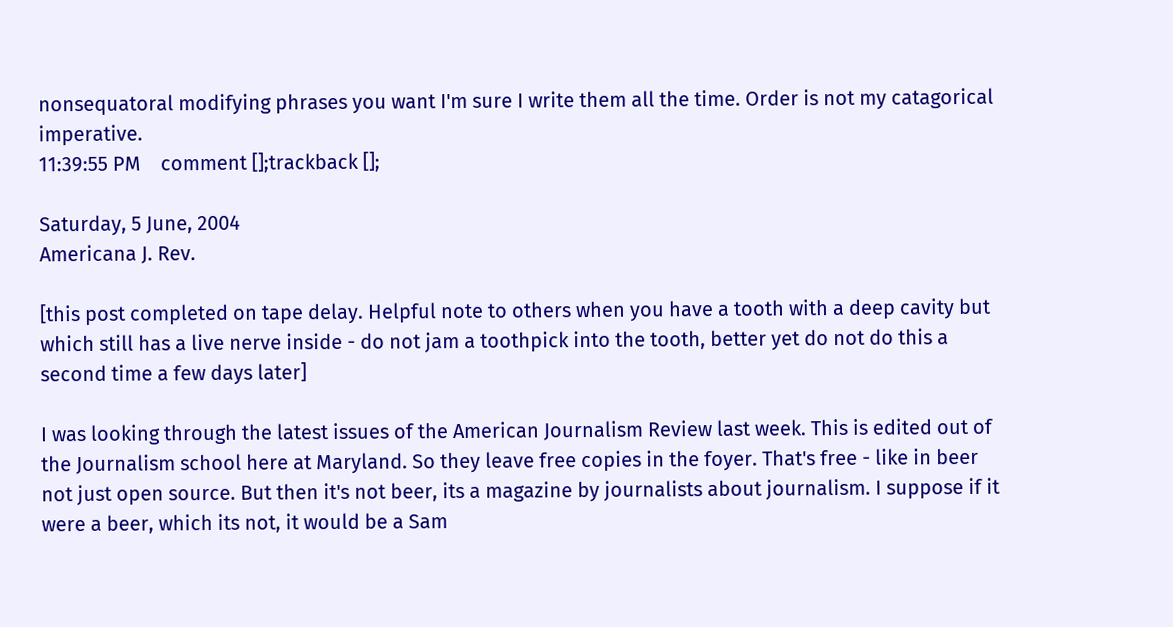nonsequatoral modifying phrases you want I'm sure I write them all the time. Order is not my catagorical imperative.
11:39:55 PM    comment [];trackback [];

Saturday, 5 June, 2004
Americana J. Rev.

[this post completed on tape delay. Helpful note to others when you have a tooth with a deep cavity but which still has a live nerve inside - do not jam a toothpick into the tooth, better yet do not do this a second time a few days later]

I was looking through the latest issues of the American Journalism Review last week. This is edited out of the Journalism school here at Maryland. So they leave free copies in the foyer. That's free - like in beer not just open source. But then it's not beer, its a magazine by journalists about journalism. I suppose if it were a beer, which its not, it would be a Sam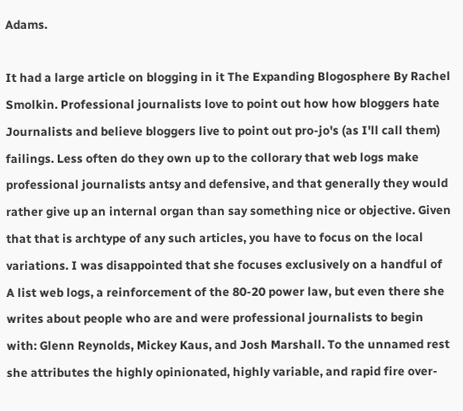Adams.

It had a large article on blogging in it The Expanding Blogosphere By Rachel Smolkin. Professional journalists love to point out how how bloggers hate Journalists and believe bloggers live to point out pro-jo's (as I'll call them) failings. Less often do they own up to the collorary that web logs make professional journalists antsy and defensive, and that generally they would rather give up an internal organ than say something nice or objective. Given that that is archtype of any such articles, you have to focus on the local variations. I was disappointed that she focuses exclusively on a handful of A list web logs, a reinforcement of the 80-20 power law, but even there she writes about people who are and were professional journalists to begin with: Glenn Reynolds, Mickey Kaus, and Josh Marshall. To the unnamed rest she attributes the highly opinionated, highly variable, and rapid fire over-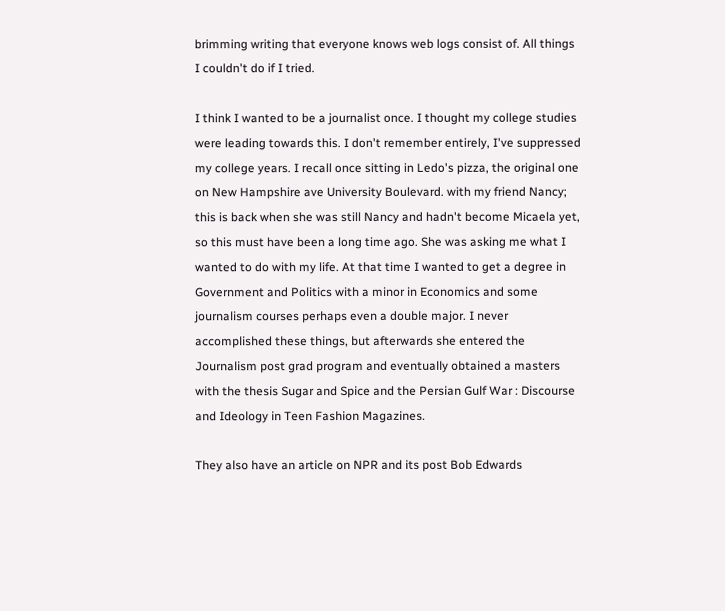brimming writing that everyone knows web logs consist of. All things I couldn't do if I tried.

I think I wanted to be a journalist once. I thought my college studies were leading towards this. I don't remember entirely, I've suppressed my college years. I recall once sitting in Ledo's pizza, the original one on New Hampshire ave University Boulevard. with my friend Nancy; this is back when she was still Nancy and hadn't become Micaela yet, so this must have been a long time ago. She was asking me what I wanted to do with my life. At that time I wanted to get a degree in Government and Politics with a minor in Economics and some journalism courses perhaps even a double major. I never accomplished these things, but afterwards she entered the Journalism post grad program and eventually obtained a masters with the thesis Sugar and Spice and the Persian Gulf War : Discourse and Ideology in Teen Fashion Magazines.

They also have an article on NPR and its post Bob Edwards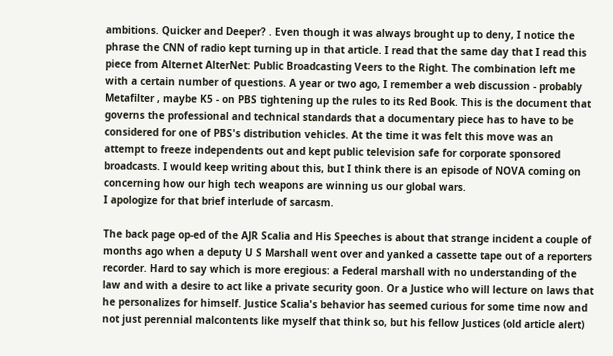ambitions. Quicker and Deeper? . Even though it was always brought up to deny, I notice the phrase the CNN of radio kept turning up in that article. I read that the same day that I read this piece from Alternet AlterNet: Public Broadcasting Veers to the Right. The combination left me with a certain number of questions. A year or two ago, I remember a web discussion - probably Metafilter , maybe K5 - on PBS tightening up the rules to its Red Book. This is the document that governs the professional and technical standards that a documentary piece has to have to be considered for one of PBS's distribution vehicles. At the time it was felt this move was an attempt to freeze independents out and kept public television safe for corporate sponsored broadcasts. I would keep writing about this, but I think there is an episode of NOVA coming on concerning how our high tech weapons are winning us our global wars.
I apologize for that brief interlude of sarcasm.

The back page op-ed of the AJR Scalia and His Speeches is about that strange incident a couple of months ago when a deputy U S Marshall went over and yanked a cassette tape out of a reporters recorder. Hard to say which is more eregious: a Federal marshall with no understanding of the law and with a desire to act like a private security goon. Or a Justice who will lecture on laws that he personalizes for himself. Justice Scalia's behavior has seemed curious for some time now and not just perennial malcontents like myself that think so, but his fellow Justices (old article alert)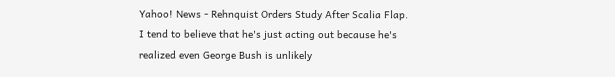Yahoo! News - Rehnquist Orders Study After Scalia Flap. I tend to believe that he's just acting out because he's realized even George Bush is unlikely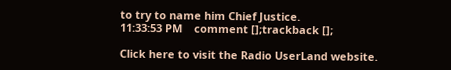to try to name him Chief Justice.
11:33:53 PM    comment [];trackback [];

Click here to visit the Radio UserLand website.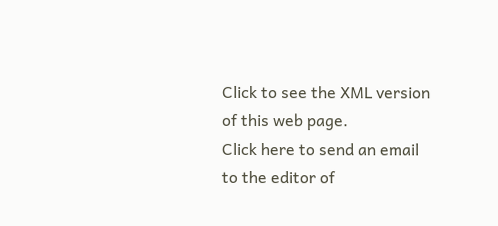Click to see the XML version of this web page.
Click here to send an email to the editor of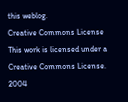this weblog.
Creative Commons License This work is licensed under a Creative Commons License.
2004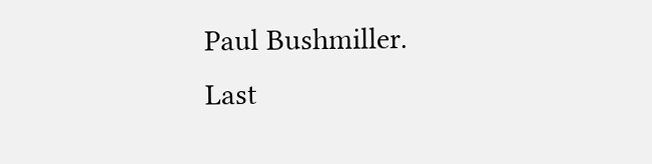Paul Bushmiller.
Last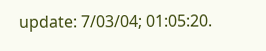update: 7/03/04; 01:05:20.